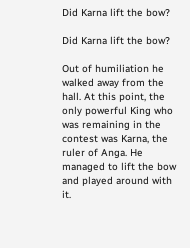Did Karna lift the bow?

Did Karna lift the bow?

Out of humiliation he walked away from the hall. At this point, the only powerful King who was remaining in the contest was Karna, the ruler of Anga. He managed to lift the bow and played around with it.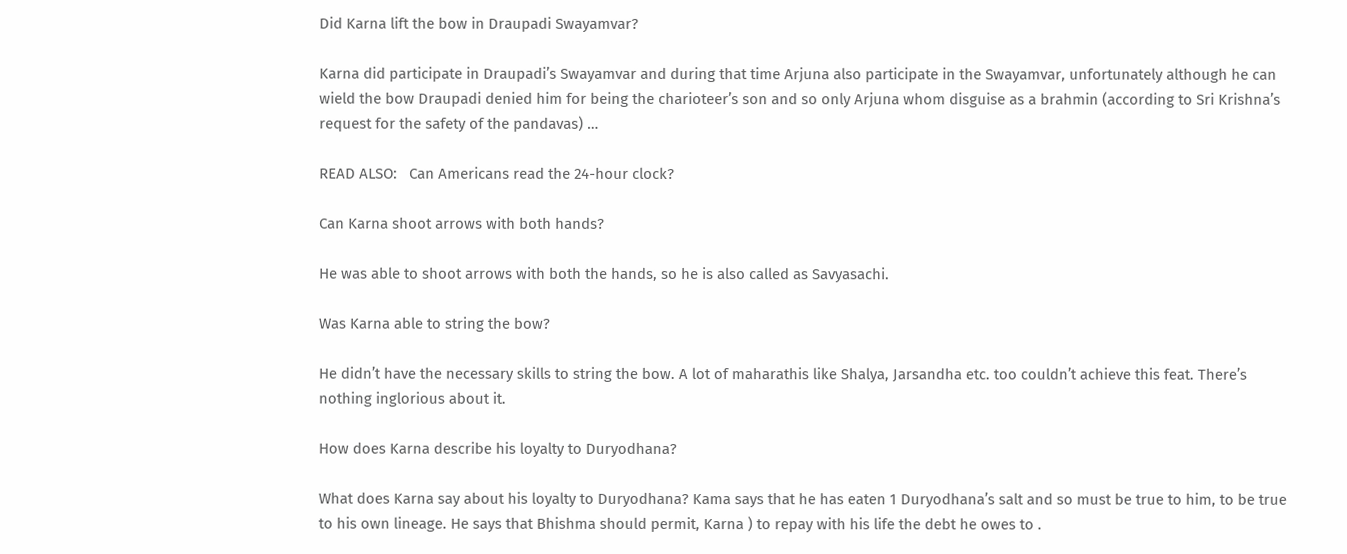Did Karna lift the bow in Draupadi Swayamvar?

Karna did participate in Draupadi’s Swayamvar and during that time Arjuna also participate in the Swayamvar, unfortunately although he can wield the bow Draupadi denied him for being the charioteer’s son and so only Arjuna whom disguise as a brahmin (according to Sri Krishna’s request for the safety of the pandavas) …

READ ALSO:   Can Americans read the 24-hour clock?

Can Karna shoot arrows with both hands?

He was able to shoot arrows with both the hands, so he is also called as Savyasachi.

Was Karna able to string the bow?

He didn’t have the necessary skills to string the bow. A lot of maharathis like Shalya, Jarsandha etc. too couldn’t achieve this feat. There’s nothing inglorious about it.

How does Karna describe his loyalty to Duryodhana?

What does Karna say about his loyalty to Duryodhana? Kama says that he has eaten 1 Duryodhana’s salt and so must be true to him, to be true to his own lineage. He says that Bhishma should permit, Karna ) to repay with his life the debt he owes to .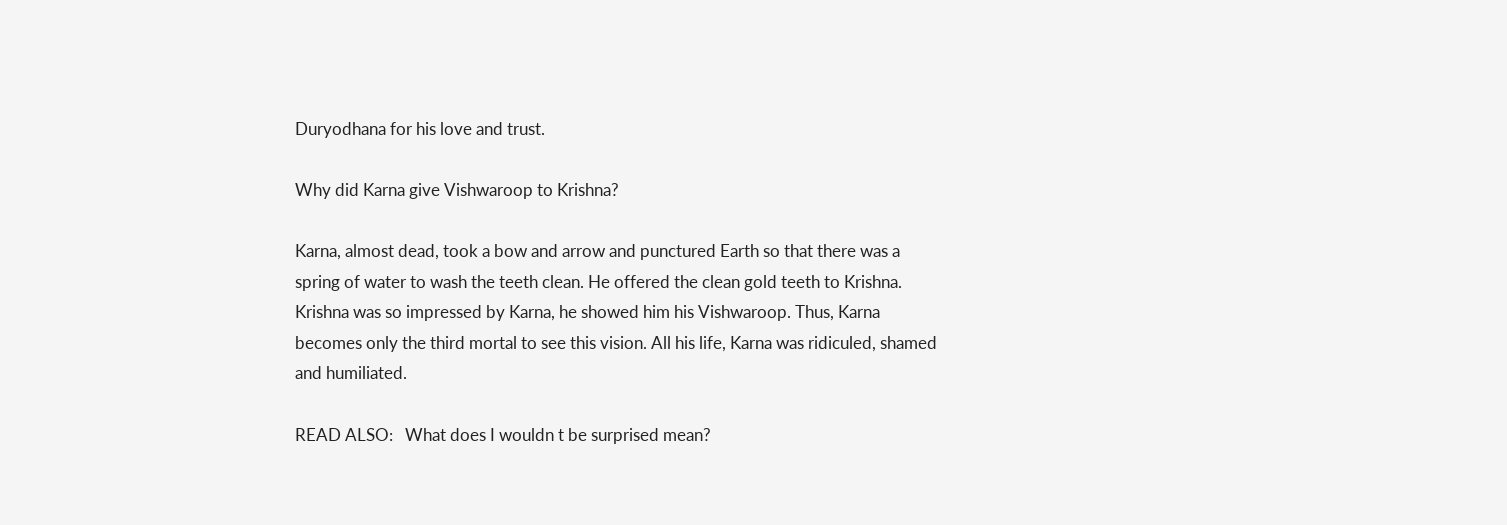Duryodhana for his love and trust.

Why did Karna give Vishwaroop to Krishna?

Karna, almost dead, took a bow and arrow and punctured Earth so that there was a spring of water to wash the teeth clean. He offered the clean gold teeth to Krishna. Krishna was so impressed by Karna, he showed him his Vishwaroop. Thus, Karna becomes only the third mortal to see this vision. All his life, Karna was ridiculed, shamed and humiliated.

READ ALSO:   What does I wouldn t be surprised mean?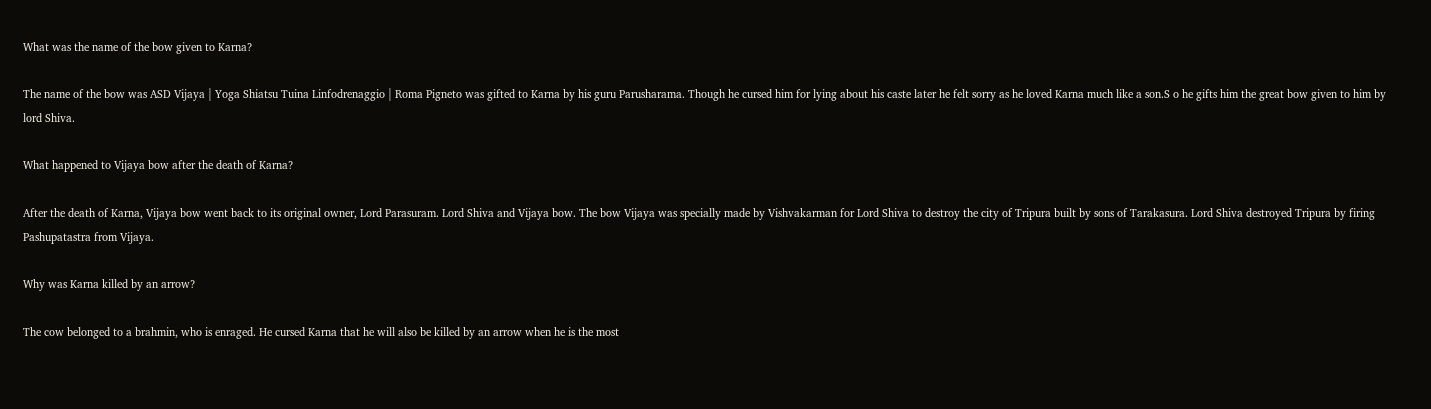What was the name of the bow given to Karna?

The name of the bow was ASD Vijaya | Yoga Shiatsu Tuina Linfodrenaggio | Roma Pigneto was gifted to Karna by his guru Parusharama. Though he cursed him for lying about his caste later he felt sorry as he loved Karna much like a son.S o he gifts him the great bow given to him by lord Shiva.

What happened to Vijaya bow after the death of Karna?

After the death of Karna, Vijaya bow went back to its original owner, Lord Parasuram. Lord Shiva and Vijaya bow. The bow Vijaya was specially made by Vishvakarman for Lord Shiva to destroy the city of Tripura built by sons of Tarakasura. Lord Shiva destroyed Tripura by firing Pashupatastra from Vijaya.

Why was Karna killed by an arrow?

The cow belonged to a brahmin, who is enraged. He cursed Karna that he will also be killed by an arrow when he is the most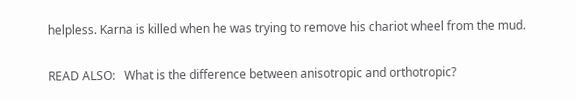helpless. Karna is killed when he was trying to remove his chariot wheel from the mud.

READ ALSO:   What is the difference between anisotropic and orthotropic?